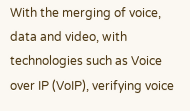With the merging of voice, data and video, with technologies such as Voice over IP (VoIP), verifying voice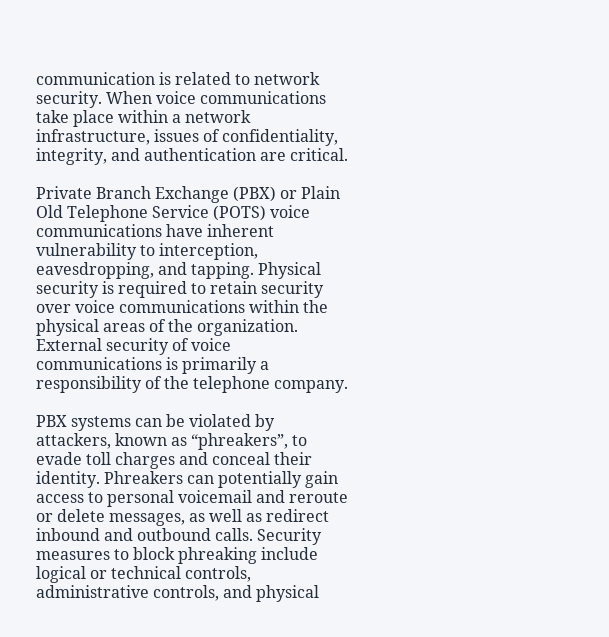communication is related to network security. When voice communications take place within a network infrastructure, issues of confidentiality, integrity, and authentication are critical.

Private Branch Exchange (PBX) or Plain Old Telephone Service (POTS) voice communications have inherent vulnerability to interception, eavesdropping, and tapping. Physical security is required to retain security over voice communications within the physical areas of the organization. External security of voice communications is primarily a responsibility of the telephone company.

PBX systems can be violated by attackers, known as “phreakers”, to evade toll charges and conceal their identity. Phreakers can potentially gain access to personal voicemail and reroute or delete messages, as well as redirect inbound and outbound calls. Security measures to block phreaking include logical or technical controls, administrative controls, and physical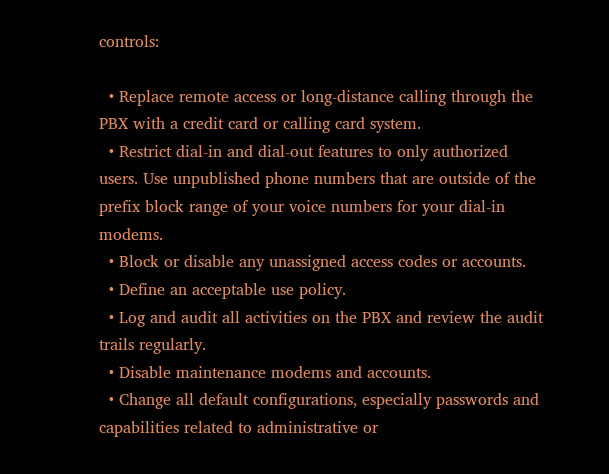controls:

  • Replace remote access or long-distance calling through the PBX with a credit card or calling card system.
  • Restrict dial-in and dial-out features to only authorized users. Use unpublished phone numbers that are outside of the prefix block range of your voice numbers for your dial-in modems.
  • Block or disable any unassigned access codes or accounts.
  • Define an acceptable use policy.
  • Log and audit all activities on the PBX and review the audit trails regularly.
  • Disable maintenance modems and accounts.
  • Change all default configurations, especially passwords and capabilities related to administrative or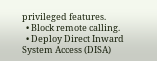privileged features.
  • Block remote calling.
  • Deploy Direct Inward System Access (DISA)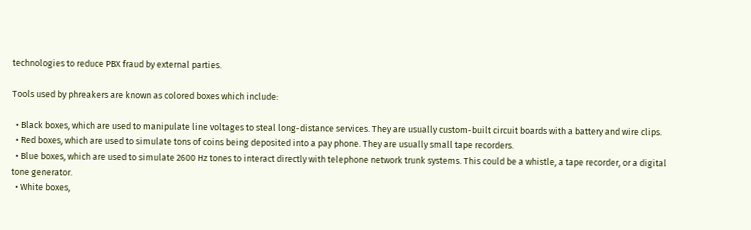technologies to reduce PBX fraud by external parties.

Tools used by phreakers are known as colored boxes which include:

  • Black boxes, which are used to manipulate line voltages to steal long-distance services. They are usually custom-built circuit boards with a battery and wire clips.
  • Red boxes, which are used to simulate tons of coins being deposited into a pay phone. They are usually small tape recorders.
  • Blue boxes, which are used to simulate 2600 Hz tones to interact directly with telephone network trunk systems. This could be a whistle, a tape recorder, or a digital tone generator.
  • White boxes,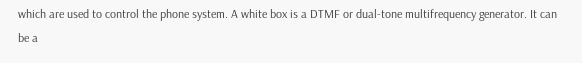which are used to control the phone system. A white box is a DTMF or dual-tone multifrequency generator. It can be a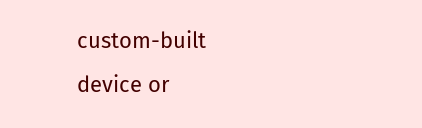custom-built device or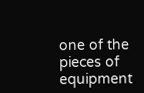one of the pieces of equipment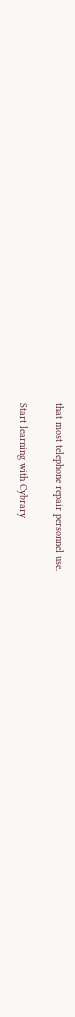that most telephone repair personnel use.

Start learning with Cybrary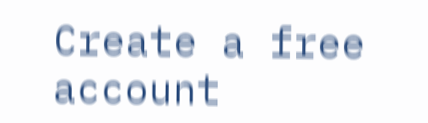Create a free account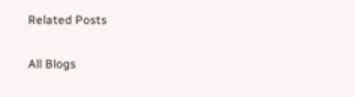Related Posts

All Blogs